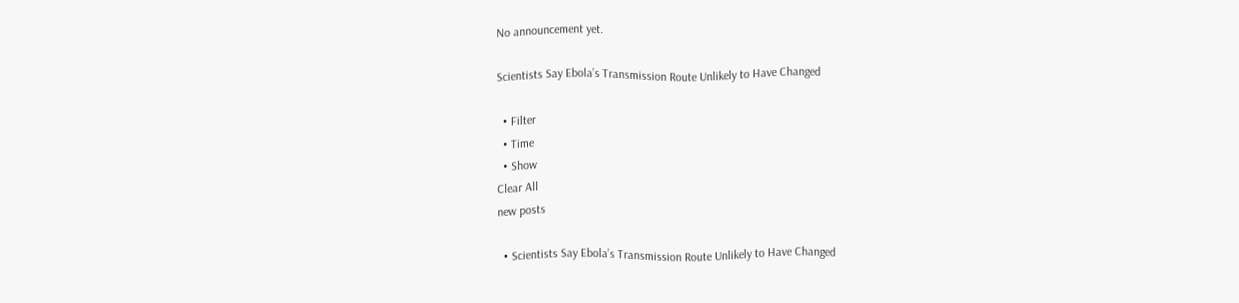No announcement yet.

Scientists Say Ebola’s Transmission Route Unlikely to Have Changed

  • Filter
  • Time
  • Show
Clear All
new posts

  • Scientists Say Ebola’s Transmission Route Unlikely to Have Changed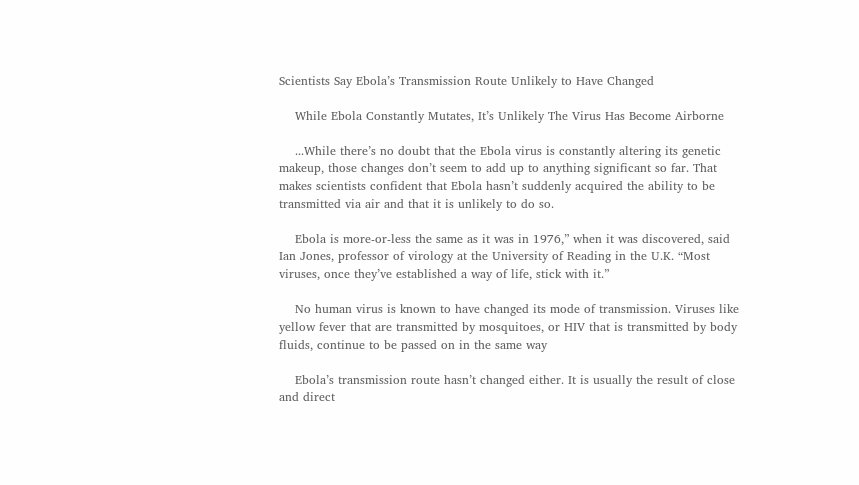Scientists Say Ebola’s Transmission Route Unlikely to Have Changed

    While Ebola Constantly Mutates, It’s Unlikely The Virus Has Become Airborne

    ...While there’s no doubt that the Ebola virus is constantly altering its genetic makeup, those changes don’t seem to add up to anything significant so far. That makes scientists confident that Ebola hasn’t suddenly acquired the ability to be transmitted via air and that it is unlikely to do so.

    Ebola is more-or-less the same as it was in 1976,” when it was discovered, said Ian Jones, professor of virology at the University of Reading in the U.K. “Most viruses, once they’ve established a way of life, stick with it.”

    No human virus is known to have changed its mode of transmission. Viruses like yellow fever that are transmitted by mosquitoes, or HIV that is transmitted by body fluids, continue to be passed on in the same way

    Ebola’s transmission route hasn’t changed either. It is usually the result of close and direct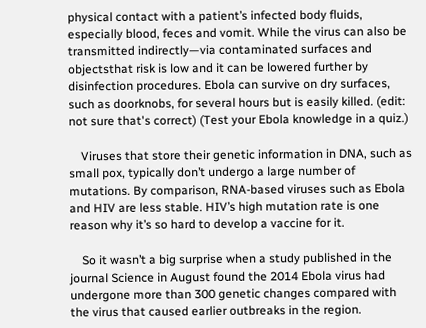physical contact with a patient’s infected body fluids, especially blood, feces and vomit. While the virus can also be transmitted indirectly—via contaminated surfaces and objectsthat risk is low and it can be lowered further by disinfection procedures. Ebola can survive on dry surfaces, such as doorknobs, for several hours but is easily killed. (edit: not sure that's correct) (Test your Ebola knowledge in a quiz.)

    Viruses that store their genetic information in DNA, such as small pox, typically don’t undergo a large number of mutations. By comparison, RNA-based viruses such as Ebola and HIV are less stable. HIV’s high mutation rate is one reason why it’s so hard to develop a vaccine for it.

    So it wasn’t a big surprise when a study published in the journal Science in August found the 2014 Ebola virus had undergone more than 300 genetic changes compared with the virus that caused earlier outbreaks in the region.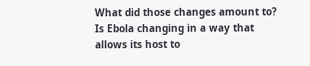What did those changes amount to? Is Ebola changing in a way that allows its host to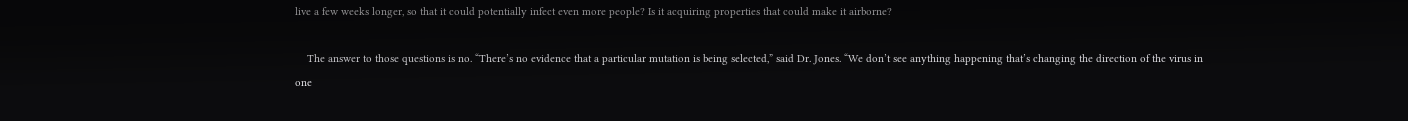live a few weeks longer, so that it could potentially infect even more people? Is it acquiring properties that could make it airborne?

    The answer to those questions is no. “There’s no evidence that a particular mutation is being selected,” said Dr. Jones. “We don’t see anything happening that’s changing the direction of the virus in one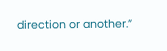direction or another.”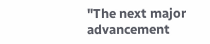"The next major advancement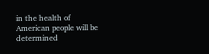in the health of American people will be determined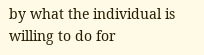by what the individual is willing to do for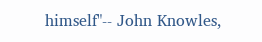himself"-- John Knowles,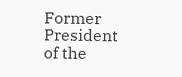Former President of the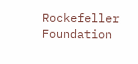Rockefeller Foundation